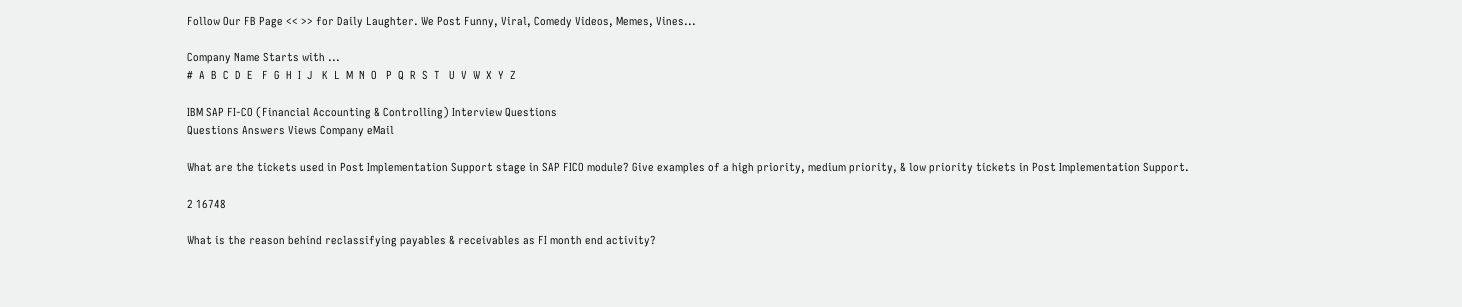Follow Our FB Page << >> for Daily Laughter. We Post Funny, Viral, Comedy Videos, Memes, Vines...

Company Name Starts with ...
#  A  B  C  D  E   F  G  H  I  J   K  L  M  N  O   P  Q  R  S  T   U  V  W  X  Y  Z

IBM SAP FI-CO (Financial Accounting & Controlling) Interview Questions
Questions Answers Views Company eMail

What are the tickets used in Post Implementation Support stage in SAP FICO module? Give examples of a high priority, medium priority, & low priority tickets in Post Implementation Support.

2 16748

What is the reason behind reclassifying payables & receivables as FI month end activity?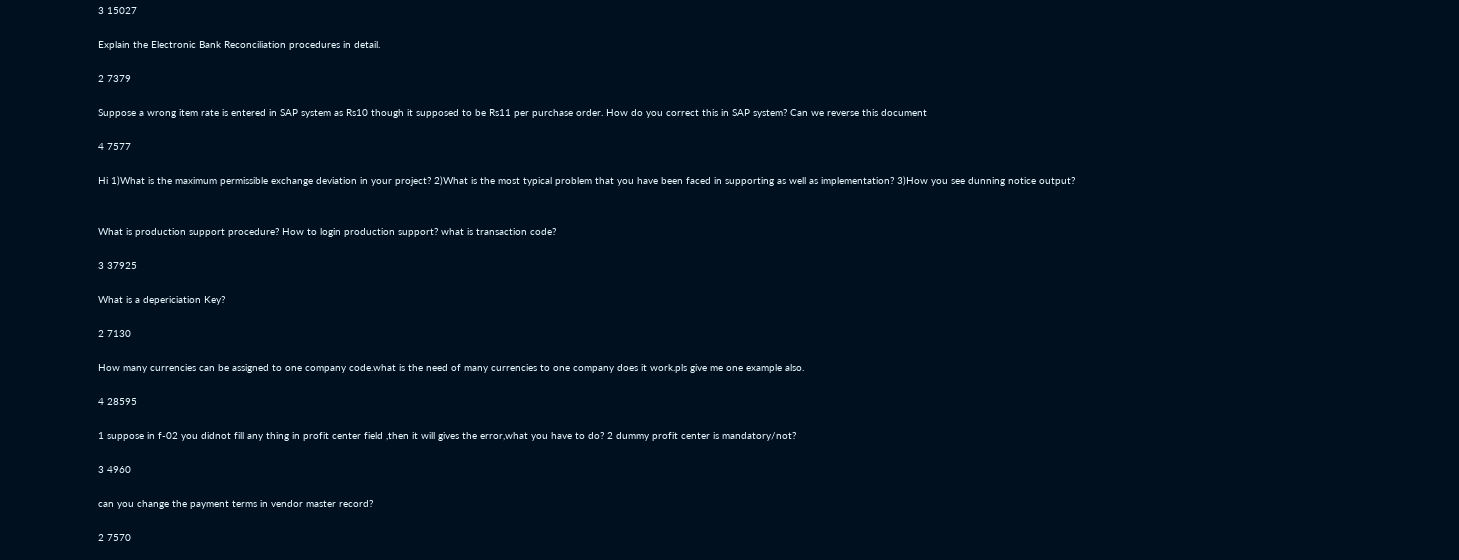3 15027

Explain the Electronic Bank Reconciliation procedures in detail.

2 7379

Suppose a wrong item rate is entered in SAP system as Rs10 though it supposed to be Rs11 per purchase order. How do you correct this in SAP system? Can we reverse this document

4 7577

Hi 1)What is the maximum permissible exchange deviation in your project? 2)What is the most typical problem that you have been faced in supporting as well as implementation? 3)How you see dunning notice output?


What is production support procedure? How to login production support? what is transaction code?

3 37925

What is a depericiation Key?

2 7130

How many currencies can be assigned to one company code.what is the need of many currencies to one company does it work.pls give me one example also.

4 28595

1 suppose in f-02 you didnot fill any thing in profit center field ,then it will gives the error,what you have to do? 2 dummy profit center is mandatory/not?

3 4960

can you change the payment terms in vendor master record?

2 7570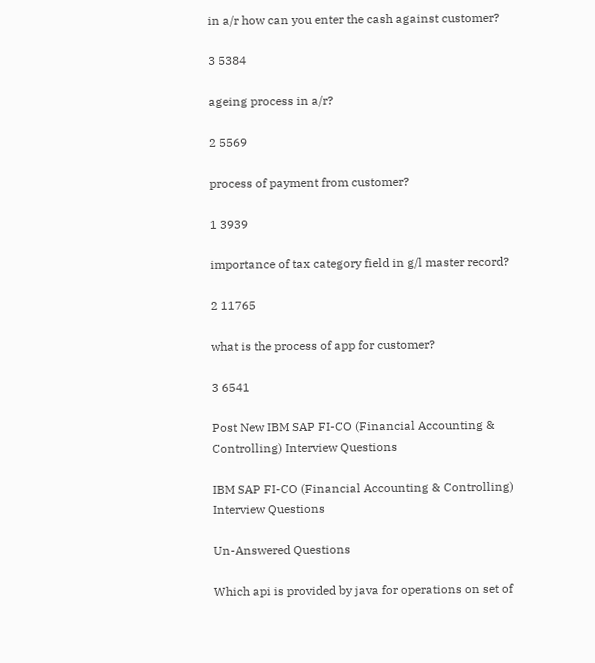in a/r how can you enter the cash against customer?

3 5384

ageing process in a/r?

2 5569

process of payment from customer?

1 3939

importance of tax category field in g/l master record?

2 11765

what is the process of app for customer?

3 6541

Post New IBM SAP FI-CO (Financial Accounting & Controlling) Interview Questions

IBM SAP FI-CO (Financial Accounting & Controlling) Interview Questions

Un-Answered Questions

Which api is provided by java for operations on set of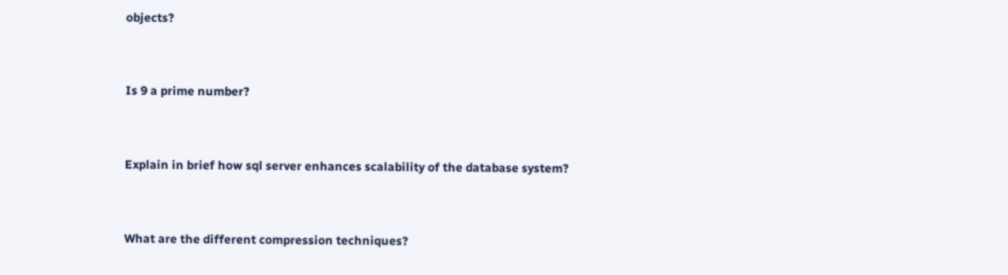objects?


Is 9 a prime number?


Explain in brief how sql server enhances scalability of the database system?


What are the different compression techniques?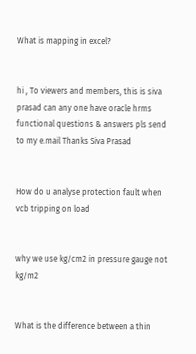What is mapping in excel?


hi , To viewers and members, this is siva prasad can any one have oracle hrms functional questions & answers pls send to my e.mail Thanks Siva Prasad


How do u analyse protection fault when vcb tripping on load


why we use kg/cm2 in pressure gauge not kg/m2


What is the difference between a thin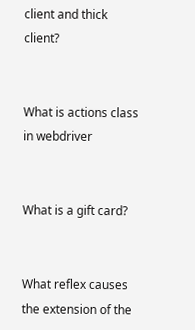client and thick client?


What is actions class in webdriver


What is a gift card?


What reflex causes the extension of the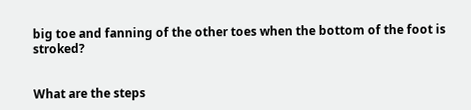big toe and fanning of the other toes when the bottom of the foot is stroked?


What are the steps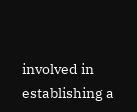involved in establishing a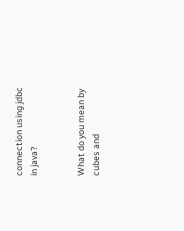connection using jdbc in java?


What do you mean by cubes and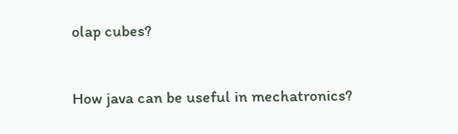olap cubes?


How java can be useful in mechatronics?